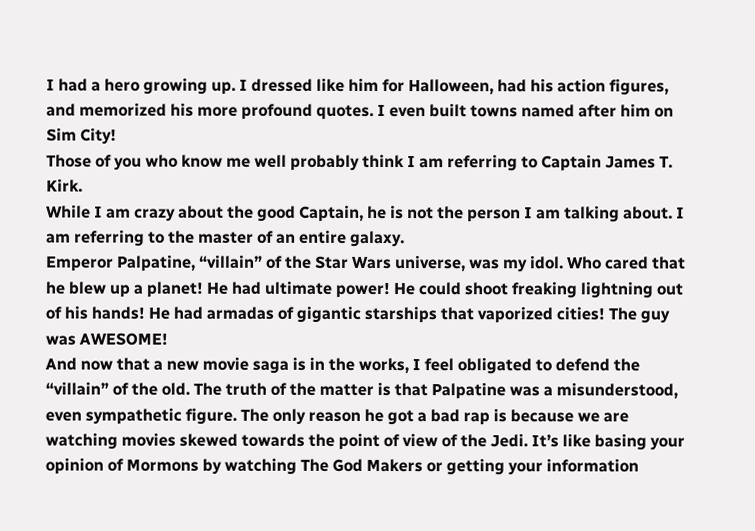I had a hero growing up. I dressed like him for Halloween, had his action figures, and memorized his more profound quotes. I even built towns named after him on Sim City!
Those of you who know me well probably think I am referring to Captain James T. Kirk.
While I am crazy about the good Captain, he is not the person I am talking about. I am referring to the master of an entire galaxy.
Emperor Palpatine, “villain” of the Star Wars universe, was my idol. Who cared that he blew up a planet! He had ultimate power! He could shoot freaking lightning out of his hands! He had armadas of gigantic starships that vaporized cities! The guy was AWESOME!
And now that a new movie saga is in the works, I feel obligated to defend the “villain” of the old. The truth of the matter is that Palpatine was a misunderstood, even sympathetic figure. The only reason he got a bad rap is because we are watching movies skewed towards the point of view of the Jedi. It’s like basing your opinion of Mormons by watching The God Makers or getting your information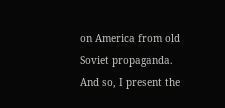on America from old Soviet propaganda.
And so, I present the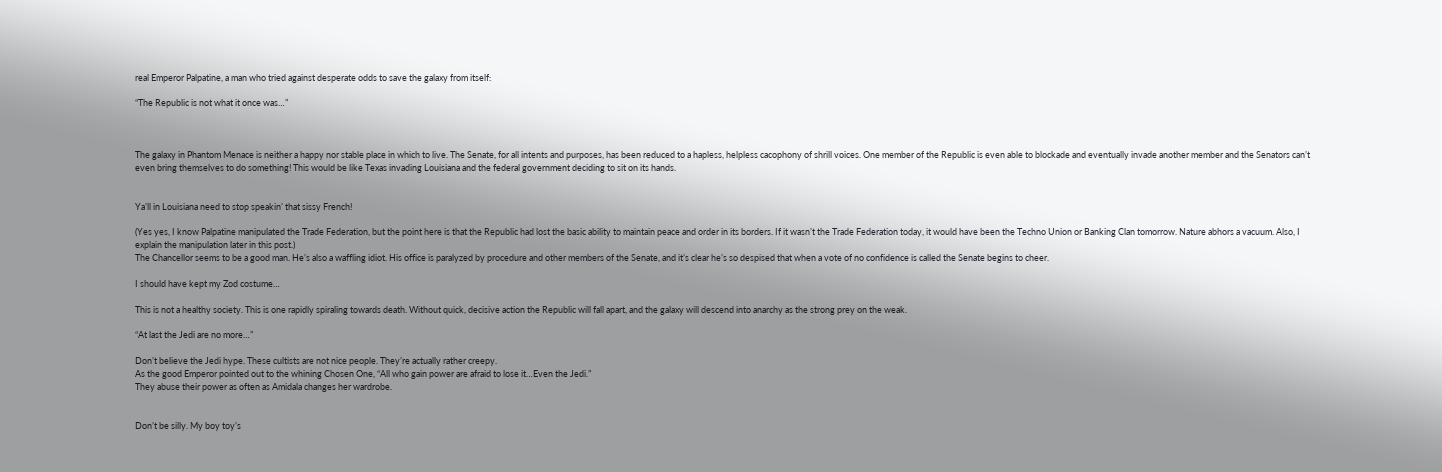real Emperor Palpatine, a man who tried against desperate odds to save the galaxy from itself:

“The Republic is not what it once was…”



The galaxy in Phantom Menace is neither a happy nor stable place in which to live. The Senate, for all intents and purposes, has been reduced to a hapless, helpless cacophony of shrill voices. One member of the Republic is even able to blockade and eventually invade another member and the Senators can’t even bring themselves to do something! This would be like Texas invading Louisiana and the federal government deciding to sit on its hands.


Ya’ll in Louisiana need to stop speakin’ that sissy French!

(Yes yes, I know Palpatine manipulated the Trade Federation, but the point here is that the Republic had lost the basic ability to maintain peace and order in its borders. If it wasn’t the Trade Federation today, it would have been the Techno Union or Banking Clan tomorrow. Nature abhors a vacuum. Also, I explain the manipulation later in this post.)
The Chancellor seems to be a good man. He’s also a waffling idiot. His office is paralyzed by procedure and other members of the Senate, and it’s clear he’s so despised that when a vote of no confidence is called the Senate begins to cheer.

I should have kept my Zod costume…

This is not a healthy society. This is one rapidly spiraling towards death. Without quick, decisive action the Republic will fall apart, and the galaxy will descend into anarchy as the strong prey on the weak.

“At last the Jedi are no more…”

Don’t believe the Jedi hype. These cultists are not nice people. They’re actually rather creepy.
As the good Emperor pointed out to the whining Chosen One, “All who gain power are afraid to lose it…Even the Jedi.”
They abuse their power as often as Amidala changes her wardrobe.


Don’t be silly. My boy toy’s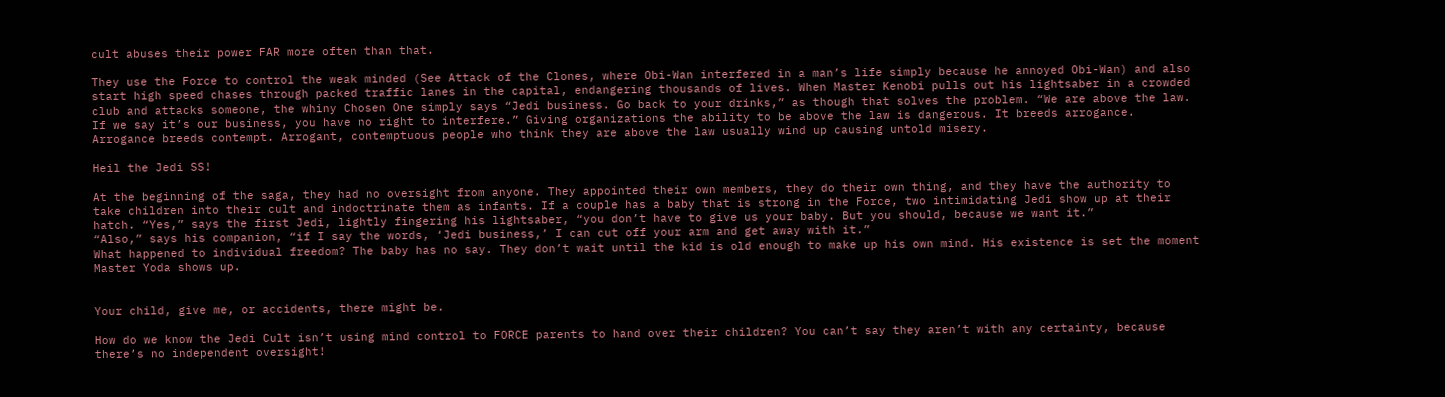cult abuses their power FAR more often than that.

They use the Force to control the weak minded (See Attack of the Clones, where Obi-Wan interfered in a man’s life simply because he annoyed Obi-Wan) and also start high speed chases through packed traffic lanes in the capital, endangering thousands of lives. When Master Kenobi pulls out his lightsaber in a crowded club and attacks someone, the whiny Chosen One simply says “Jedi business. Go back to your drinks,” as though that solves the problem. “We are above the law. If we say it’s our business, you have no right to interfere.” Giving organizations the ability to be above the law is dangerous. It breeds arrogance. Arrogance breeds contempt. Arrogant, contemptuous people who think they are above the law usually wind up causing untold misery.

Heil the Jedi SS!

At the beginning of the saga, they had no oversight from anyone. They appointed their own members, they do their own thing, and they have the authority to take children into their cult and indoctrinate them as infants. If a couple has a baby that is strong in the Force, two intimidating Jedi show up at their hatch. “Yes,” says the first Jedi, lightly fingering his lightsaber, “you don’t have to give us your baby. But you should, because we want it.”
“Also,” says his companion, “if I say the words, ‘Jedi business,’ I can cut off your arm and get away with it.”
What happened to individual freedom? The baby has no say. They don’t wait until the kid is old enough to make up his own mind. His existence is set the moment Master Yoda shows up.


Your child, give me, or accidents, there might be.

How do we know the Jedi Cult isn’t using mind control to FORCE parents to hand over their children? You can’t say they aren’t with any certainty, because there’s no independent oversight!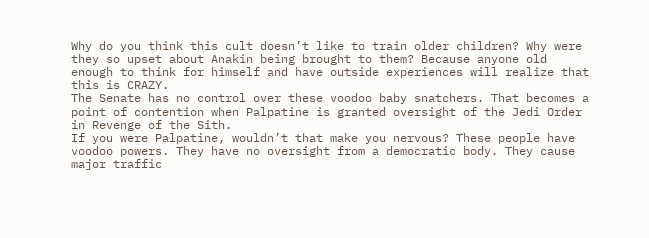Why do you think this cult doesn’t like to train older children? Why were they so upset about Anakin being brought to them? Because anyone old enough to think for himself and have outside experiences will realize that this is CRAZY.
The Senate has no control over these voodoo baby snatchers. That becomes a point of contention when Palpatine is granted oversight of the Jedi Order in Revenge of the Sith.
If you were Palpatine, wouldn’t that make you nervous? These people have voodoo powers. They have no oversight from a democratic body. They cause major traffic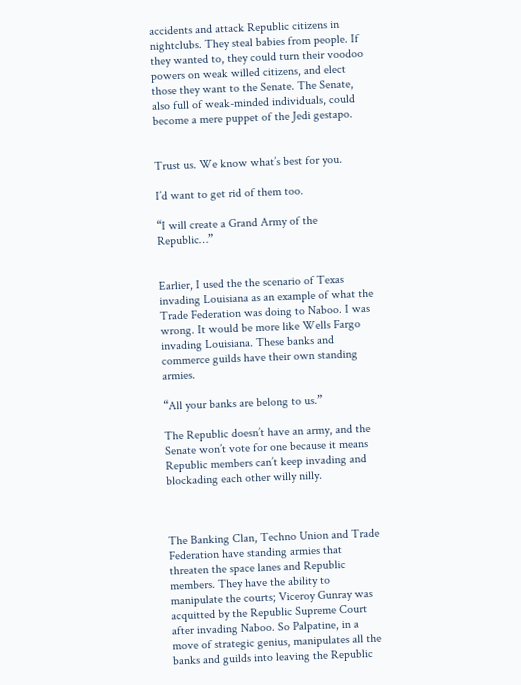accidents and attack Republic citizens in nightclubs. They steal babies from people. If they wanted to, they could turn their voodoo powers on weak willed citizens, and elect those they want to the Senate. The Senate, also full of weak-minded individuals, could become a mere puppet of the Jedi gestapo.


Trust us. We know what’s best for you.

I’d want to get rid of them too.

“I will create a Grand Army of the Republic…”


Earlier, I used the the scenario of Texas invading Louisiana as an example of what the Trade Federation was doing to Naboo. I was wrong. It would be more like Wells Fargo invading Louisiana. These banks and commerce guilds have their own standing armies.

“All your banks are belong to us.”

The Republic doesn’t have an army, and the Senate won’t vote for one because it means Republic members can’t keep invading and blockading each other willy nilly.



The Banking Clan, Techno Union and Trade Federation have standing armies that threaten the space lanes and Republic members. They have the ability to manipulate the courts; Viceroy Gunray was acquitted by the Republic Supreme Court after invading Naboo. So Palpatine, in a move of strategic genius, manipulates all the banks and guilds into leaving the Republic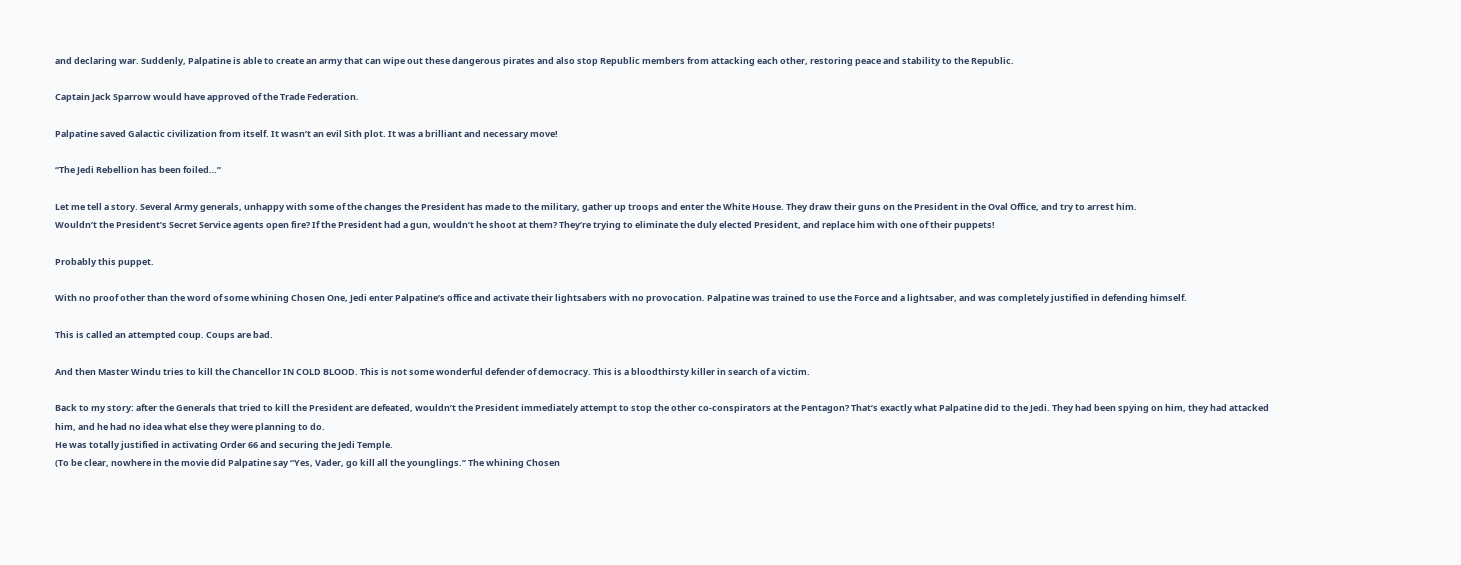and declaring war. Suddenly, Palpatine is able to create an army that can wipe out these dangerous pirates and also stop Republic members from attacking each other, restoring peace and stability to the Republic.

Captain Jack Sparrow would have approved of the Trade Federation.

Palpatine saved Galactic civilization from itself. It wasn’t an evil Sith plot. It was a brilliant and necessary move!

“The Jedi Rebellion has been foiled…”

Let me tell a story. Several Army generals, unhappy with some of the changes the President has made to the military, gather up troops and enter the White House. They draw their guns on the President in the Oval Office, and try to arrest him.
Wouldn’t the President’s Secret Service agents open fire? If the President had a gun, wouldn’t he shoot at them? They’re trying to eliminate the duly elected President, and replace him with one of their puppets!

Probably this puppet.

With no proof other than the word of some whining Chosen One, Jedi enter Palpatine’s office and activate their lightsabers with no provocation. Palpatine was trained to use the Force and a lightsaber, and was completely justified in defending himself.

This is called an attempted coup. Coups are bad.

And then Master Windu tries to kill the Chancellor IN COLD BLOOD. This is not some wonderful defender of democracy. This is a bloodthirsty killer in search of a victim.

Back to my story: after the Generals that tried to kill the President are defeated, wouldn’t the President immediately attempt to stop the other co-conspirators at the Pentagon? That’s exactly what Palpatine did to the Jedi. They had been spying on him, they had attacked him, and he had no idea what else they were planning to do.
He was totally justified in activating Order 66 and securing the Jedi Temple.
(To be clear, nowhere in the movie did Palpatine say “Yes, Vader, go kill all the younglings.” The whining Chosen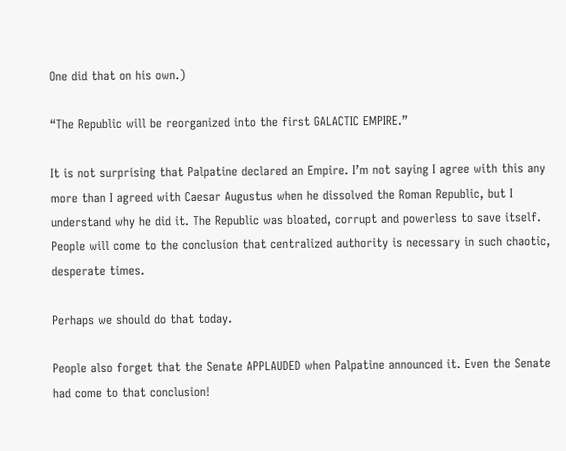One did that on his own.)

“The Republic will be reorganized into the first GALACTIC EMPIRE.”

It is not surprising that Palpatine declared an Empire. I’m not saying I agree with this any more than I agreed with Caesar Augustus when he dissolved the Roman Republic, but I understand why he did it. The Republic was bloated, corrupt and powerless to save itself. People will come to the conclusion that centralized authority is necessary in such chaotic, desperate times.

Perhaps we should do that today.

People also forget that the Senate APPLAUDED when Palpatine announced it. Even the Senate had come to that conclusion!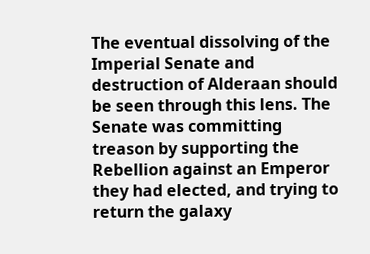The eventual dissolving of the Imperial Senate and destruction of Alderaan should be seen through this lens. The Senate was committing treason by supporting the Rebellion against an Emperor they had elected, and trying to return the galaxy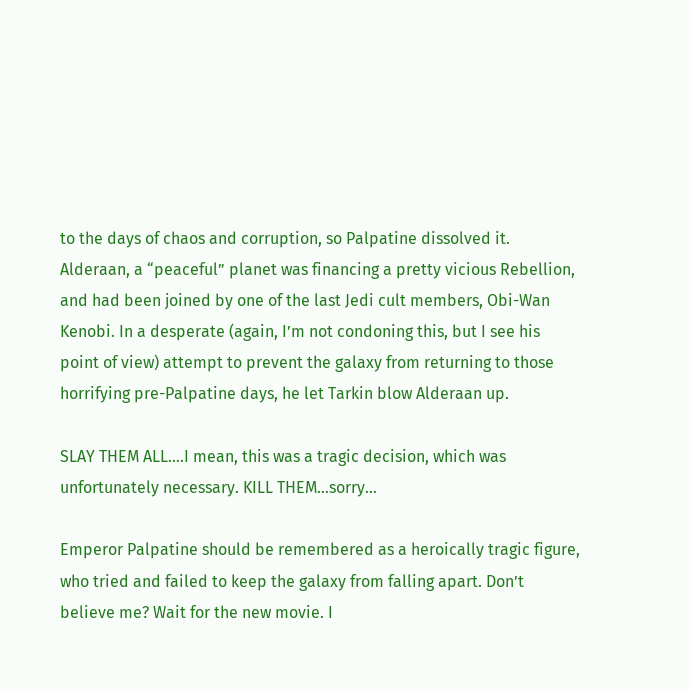to the days of chaos and corruption, so Palpatine dissolved it. Alderaan, a “peaceful” planet was financing a pretty vicious Rebellion, and had been joined by one of the last Jedi cult members, Obi-Wan Kenobi. In a desperate (again, I’m not condoning this, but I see his point of view) attempt to prevent the galaxy from returning to those horrifying pre-Palpatine days, he let Tarkin blow Alderaan up.

SLAY THEM ALL….I mean, this was a tragic decision, which was unfortunately necessary. KILL THEM…sorry…

Emperor Palpatine should be remembered as a heroically tragic figure, who tried and failed to keep the galaxy from falling apart. Don’t believe me? Wait for the new movie. I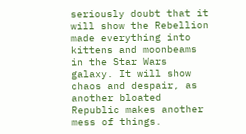seriously doubt that it will show the Rebellion made everything into kittens and moonbeams in the Star Wars galaxy. It will show chaos and despair, as another bloated Republic makes another mess of things.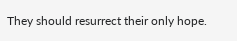They should resurrect their only hope.